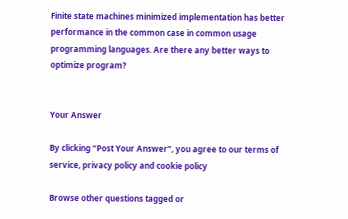Finite state machines minimized implementation has better performance in the common case in common usage programming languages. Are there any better ways to optimize program?


Your Answer

By clicking “Post Your Answer”, you agree to our terms of service, privacy policy and cookie policy

Browse other questions tagged or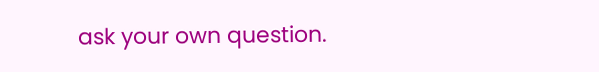ask your own question.